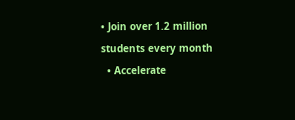• Join over 1.2 million students every month
  • Accelerate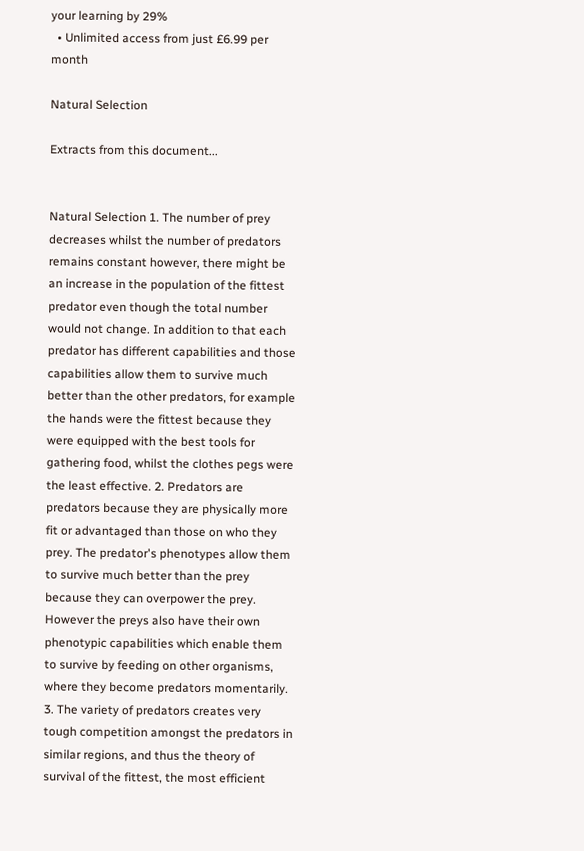your learning by 29%
  • Unlimited access from just £6.99 per month

Natural Selection

Extracts from this document...


Natural Selection 1. The number of prey decreases whilst the number of predators remains constant however, there might be an increase in the population of the fittest predator even though the total number would not change. In addition to that each predator has different capabilities and those capabilities allow them to survive much better than the other predators, for example the hands were the fittest because they were equipped with the best tools for gathering food, whilst the clothes pegs were the least effective. 2. Predators are predators because they are physically more fit or advantaged than those on who they prey. The predator's phenotypes allow them to survive much better than the prey because they can overpower the prey. However the preys also have their own phenotypic capabilities which enable them to survive by feeding on other organisms, where they become predators momentarily. 3. The variety of predators creates very tough competition amongst the predators in similar regions, and thus the theory of survival of the fittest, the most efficient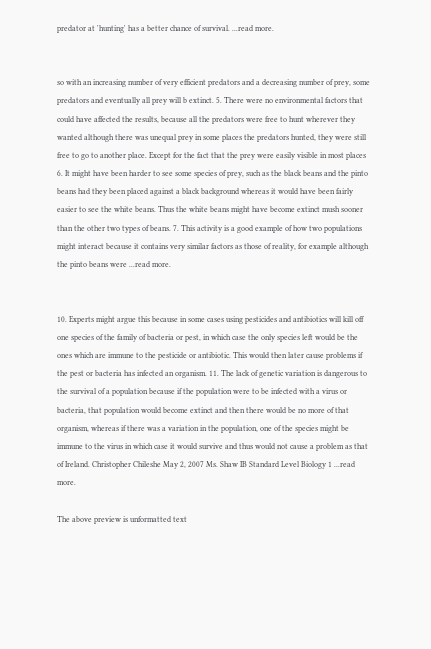predator at 'hunting' has a better chance of survival. ...read more.


so with an increasing number of very efficient predators and a decreasing number of prey, some predators and eventually all prey will b extinct. 5. There were no environmental factors that could have affected the results, because all the predators were free to hunt wherever they wanted although there was unequal prey in some places the predators hunted, they were still free to go to another place. Except for the fact that the prey were easily visible in most places 6. It might have been harder to see some species of prey, such as the black beans and the pinto beans had they been placed against a black background whereas it would have been fairly easier to see the white beans. Thus the white beans might have become extinct mush sooner than the other two types of beans. 7. This activity is a good example of how two populations might interact because it contains very similar factors as those of reality, for example although the pinto beans were ...read more.


10. Experts might argue this because in some cases using pesticides and antibiotics will kill off one species of the family of bacteria or pest, in which case the only species left would be the ones which are immune to the pesticide or antibiotic. This would then later cause problems if the pest or bacteria has infected an organism. 11. The lack of genetic variation is dangerous to the survival of a population because if the population were to be infected with a virus or bacteria, that population would become extinct and then there would be no more of that organism, whereas if there was a variation in the population, one of the species might be immune to the virus in which case it would survive and thus would not cause a problem as that of Ireland. Christopher Chileshe May 2, 2007 Ms. Shaw IB Standard Level Biology 1 ...read more.

The above preview is unformatted text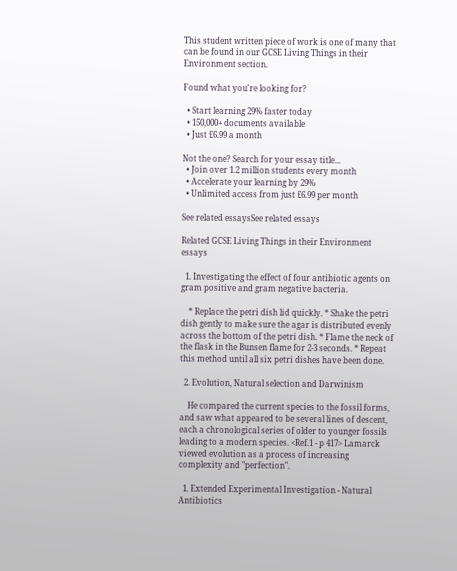This student written piece of work is one of many that can be found in our GCSE Living Things in their Environment section.

Found what you're looking for?

  • Start learning 29% faster today
  • 150,000+ documents available
  • Just £6.99 a month

Not the one? Search for your essay title...
  • Join over 1.2 million students every month
  • Accelerate your learning by 29%
  • Unlimited access from just £6.99 per month

See related essaysSee related essays

Related GCSE Living Things in their Environment essays

  1. Investigating the effect of four antibiotic agents on gram positive and gram negative bacteria.

    * Replace the petri dish lid quickly. * Shake the petri dish gently to make sure the agar is distributed evenly across the bottom of the petri dish. * Flame the neck of the flask in the Bunsen flame for 2-3 seconds. * Repeat this method until all six petri dishes have been done.

  2. Evolution, Natural selection and Darwinism

    He compared the current species to the fossil forms, and saw what appeared to be several lines of descent, each a chronological series of older to younger fossils leading to a modern species. <Ref.1 - p 417> Lamarck viewed evolution as a process of increasing complexity and "perfection".

  1. Extended Experimental Investigation - Natural Antibiotics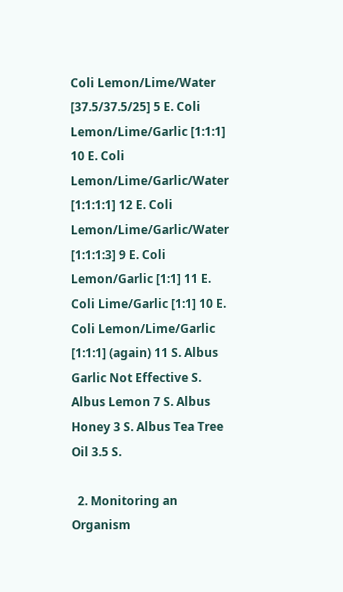Coli Lemon/Lime/Water [37.5/37.5/25] 5 E. Coli Lemon/Lime/Garlic [1:1:1] 10 E. Coli Lemon/Lime/Garlic/Water [1:1:1:1] 12 E. Coli Lemon/Lime/Garlic/Water [1:1:1:3] 9 E. Coli Lemon/Garlic [1:1] 11 E. Coli Lime/Garlic [1:1] 10 E. Coli Lemon/Lime/Garlic [1:1:1] (again) 11 S. Albus Garlic Not Effective S. Albus Lemon 7 S. Albus Honey 3 S. Albus Tea Tree Oil 3.5 S.

  2. Monitoring an Organism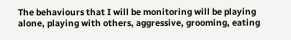The behaviours that I will be monitoring will be playing alone, playing with others, aggressive, grooming, eating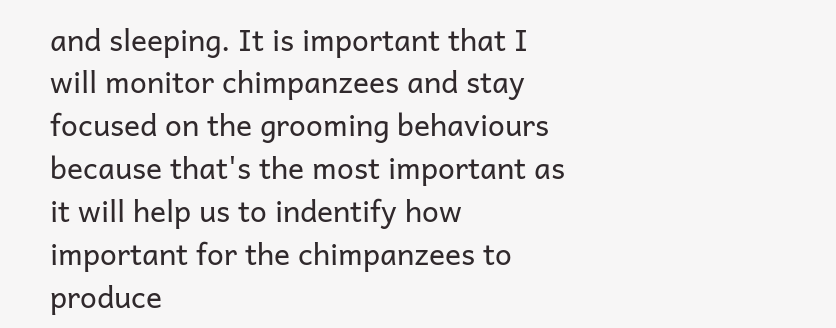and sleeping. It is important that I will monitor chimpanzees and stay focused on the grooming behaviours because that's the most important as it will help us to indentify how important for the chimpanzees to produce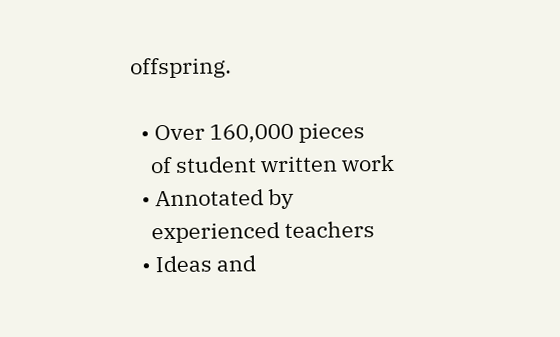offspring.

  • Over 160,000 pieces
    of student written work
  • Annotated by
    experienced teachers
  • Ideas and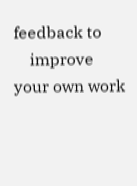feedback to
    improve your own work